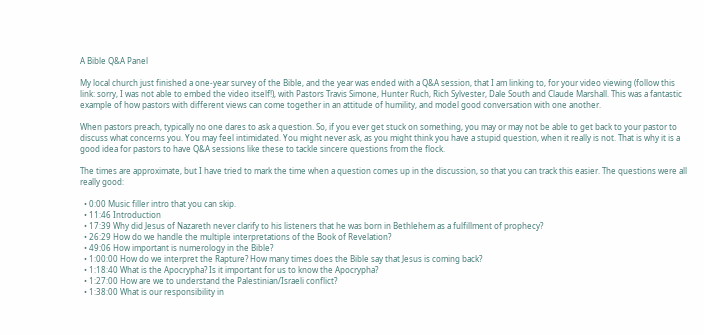A Bible Q&A Panel

My local church just finished a one-year survey of the Bible, and the year was ended with a Q&A session, that I am linking to, for your video viewing (follow this link: sorry, I was not able to embed the video itself!), with Pastors Travis Simone, Hunter Ruch, Rich Sylvester, Dale South and Claude Marshall. This was a fantastic example of how pastors with different views can come together in an attitude of humility, and model good conversation with one another.

When pastors preach, typically no one dares to ask a question. So, if you ever get stuck on something, you may or may not be able to get back to your pastor to discuss what concerns you. You may feel intimidated. You might never ask, as you might think you have a stupid question, when it really is not. That is why it is a good idea for pastors to have Q&A sessions like these to tackle sincere questions from the flock.

The times are approximate, but I have tried to mark the time when a question comes up in the discussion, so that you can track this easier. The questions were all really good:

  • 0:00 Music filler intro that you can skip.
  • 11:46 Introduction
  • 17:39 Why did Jesus of Nazareth never clarify to his listeners that he was born in Bethlehem as a fulfillment of prophecy?
  • 26:29 How do we handle the multiple interpretations of the Book of Revelation?
  • 49:06 How important is numerology in the Bible?
  • 1:00:00 How do we interpret the Rapture? How many times does the Bible say that Jesus is coming back?
  • 1:18:40 What is the Apocrypha? Is it important for us to know the Apocrypha?
  • 1:27:00 How are we to understand the Palestinian/Israeli conflict?
  • 1:38:00 What is our responsibility in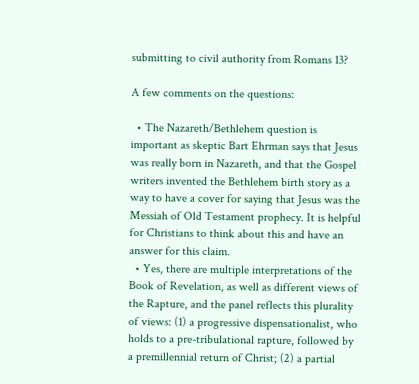submitting to civil authority from Romans 13?

A few comments on the questions:

  • The Nazareth/Bethlehem question is important as skeptic Bart Ehrman says that Jesus was really born in Nazareth, and that the Gospel writers invented the Bethlehem birth story as a way to have a cover for saying that Jesus was the  Messiah of Old Testament prophecy. It is helpful for Christians to think about this and have an answer for this claim.
  • Yes, there are multiple interpretations of the Book of Revelation, as well as different views of the Rapture, and the panel reflects this plurality of views: (1) a progressive dispensationalist, who holds to a pre-tribulational rapture, followed by a premillennial return of Christ; (2) a partial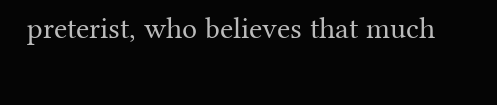preterist, who believes that much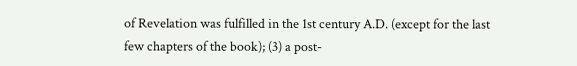of Revelation was fulfilled in the 1st century A.D. (except for the last few chapters of the book); (3) a post-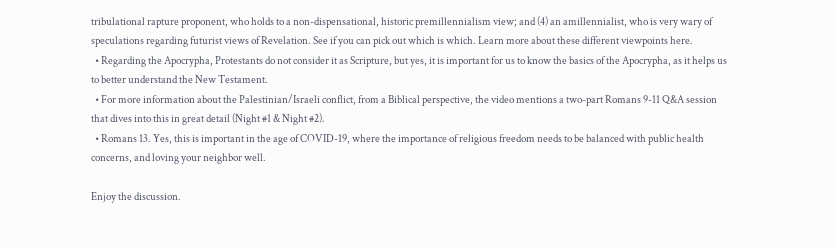tribulational rapture proponent, who holds to a non-dispensational, historic premillennialism view; and (4) an amillennialist, who is very wary of speculations regarding futurist views of Revelation. See if you can pick out which is which. Learn more about these different viewpoints here.
  • Regarding the Apocrypha, Protestants do not consider it as Scripture, but yes, it is important for us to know the basics of the Apocrypha, as it helps us to better understand the New Testament.
  • For more information about the Palestinian/Israeli conflict, from a Biblical perspective, the video mentions a two-part Romans 9-11 Q&A session that dives into this in great detail (Night #1 & Night #2).
  • Romans 13. Yes, this is important in the age of COVID-19, where the importance of religious freedom needs to be balanced with public health concerns, and loving your neighbor well.

Enjoy the discussion.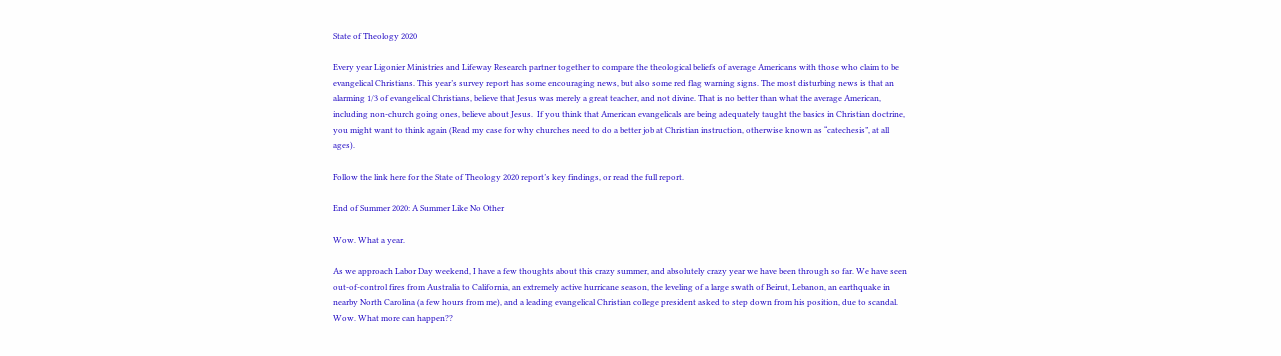State of Theology 2020

Every year Ligonier Ministries and Lifeway Research partner together to compare the theological beliefs of average Americans with those who claim to be evangelical Christians. This year’s survey report has some encouraging news, but also some red flag warning signs. The most disturbing news is that an alarming 1/3 of evangelical Christians, believe that Jesus was merely a great teacher, and not divine. That is no better than what the average American, including non-church going ones, believe about Jesus.  If you think that American evangelicals are being adequately taught the basics in Christian doctrine, you might want to think again (Read my case for why churches need to do a better job at Christian instruction, otherwise known as “catechesis”, at all ages).

Follow the link here for the State of Theology 2020 report’s key findings, or read the full report.

End of Summer 2020: A Summer Like No Other

Wow. What a year.

As we approach Labor Day weekend, I have a few thoughts about this crazy summer, and absolutely crazy year we have been through so far. We have seen out-of-control fires from Australia to California, an extremely active hurricane season, the leveling of a large swath of Beirut, Lebanon, an earthquake in nearby North Carolina (a few hours from me), and a leading evangelical Christian college president asked to step down from his position, due to scandal. Wow. What more can happen??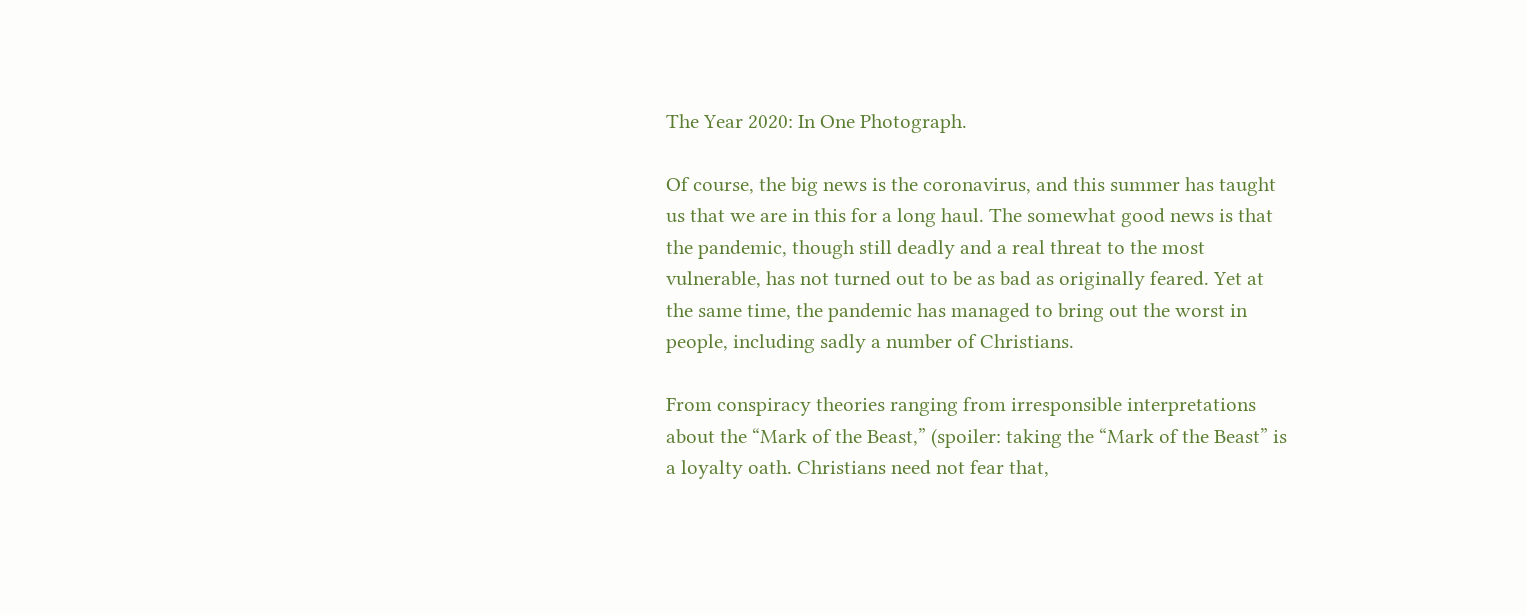The Year 2020: In One Photograph.

Of course, the big news is the coronavirus, and this summer has taught us that we are in this for a long haul. The somewhat good news is that the pandemic, though still deadly and a real threat to the most vulnerable, has not turned out to be as bad as originally feared. Yet at the same time, the pandemic has managed to bring out the worst in people, including sadly a number of Christians.

From conspiracy theories ranging from irresponsible interpretations about the “Mark of the Beast,” (spoiler: taking the “Mark of the Beast” is a loyalty oath. Christians need not fear that,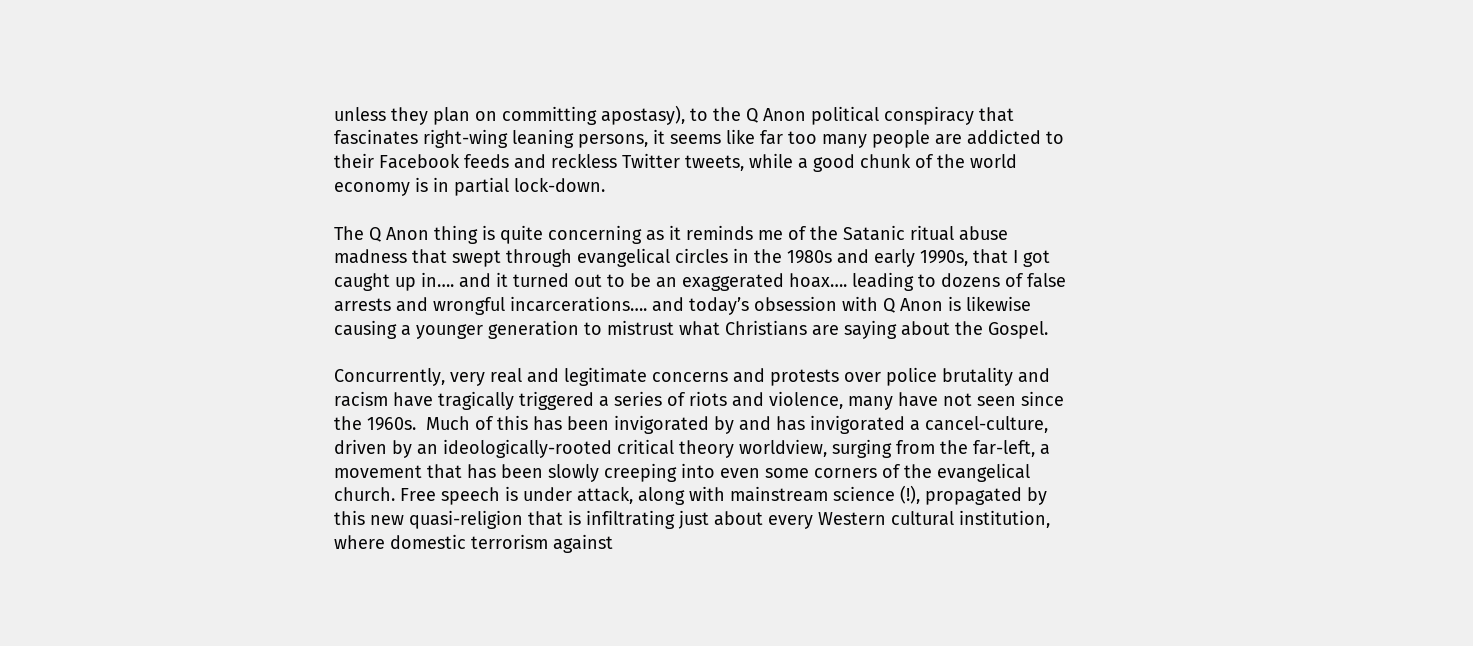unless they plan on committing apostasy), to the Q Anon political conspiracy that fascinates right-wing leaning persons, it seems like far too many people are addicted to their Facebook feeds and reckless Twitter tweets, while a good chunk of the world economy is in partial lock-down.

The Q Anon thing is quite concerning as it reminds me of the Satanic ritual abuse madness that swept through evangelical circles in the 1980s and early 1990s, that I got caught up in…. and it turned out to be an exaggerated hoax…. leading to dozens of false arrests and wrongful incarcerations…. and today’s obsession with Q Anon is likewise causing a younger generation to mistrust what Christians are saying about the Gospel.

Concurrently, very real and legitimate concerns and protests over police brutality and racism have tragically triggered a series of riots and violence, many have not seen since the 1960s.  Much of this has been invigorated by and has invigorated a cancel-culture, driven by an ideologically-rooted critical theory worldview, surging from the far-left, a movement that has been slowly creeping into even some corners of the evangelical church. Free speech is under attack, along with mainstream science (!), propagated by this new quasi-religion that is infiltrating just about every Western cultural institution, where domestic terrorism against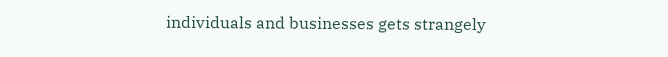individuals and businesses gets strangely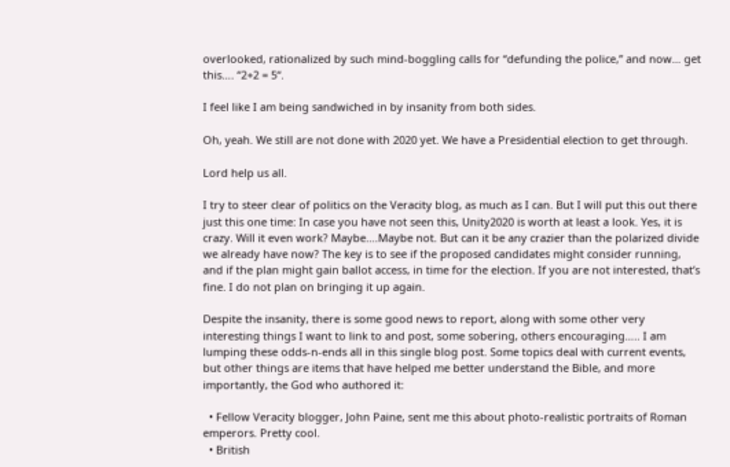overlooked, rationalized by such mind-boggling calls for “defunding the police,” and now… get this…. “2+2 = 5“.

I feel like I am being sandwiched in by insanity from both sides.

Oh, yeah. We still are not done with 2020 yet. We have a Presidential election to get through.

Lord help us all.

I try to steer clear of politics on the Veracity blog, as much as I can. But I will put this out there just this one time: In case you have not seen this, Unity2020 is worth at least a look. Yes, it is crazy. Will it even work? Maybe….Maybe not. But can it be any crazier than the polarized divide we already have now? The key is to see if the proposed candidates might consider running, and if the plan might gain ballot access, in time for the election. If you are not interested, that’s fine. I do not plan on bringing it up again.

Despite the insanity, there is some good news to report, along with some other very interesting things I want to link to and post, some sobering, others encouraging….. I am lumping these odds-n-ends all in this single blog post. Some topics deal with current events, but other things are items that have helped me better understand the Bible, and more importantly, the God who authored it:

  • Fellow Veracity blogger, John Paine, sent me this about photo-realistic portraits of Roman emperors. Pretty cool.
  • British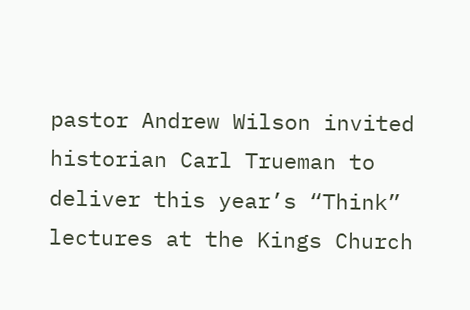pastor Andrew Wilson invited historian Carl Trueman to deliver this year’s “Think” lectures at the Kings Church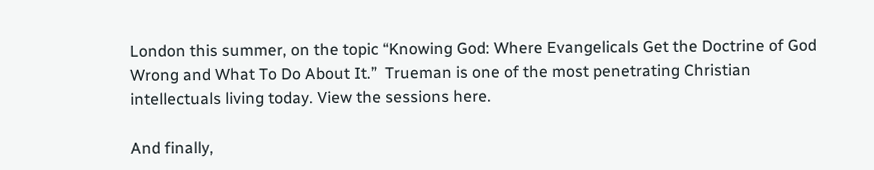London this summer, on the topic “Knowing God: Where Evangelicals Get the Doctrine of God Wrong and What To Do About It.”  Trueman is one of the most penetrating Christian intellectuals living today. View the sessions here.

And finally,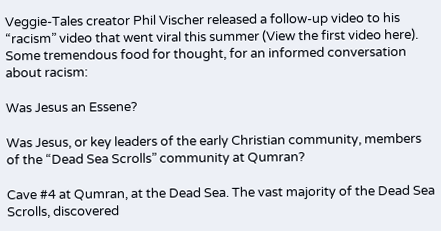Veggie-Tales creator Phil Vischer released a follow-up video to his “racism” video that went viral this summer (View the first video here). Some tremendous food for thought, for an informed conversation about racism:

Was Jesus an Essene?

Was Jesus, or key leaders of the early Christian community, members of the “Dead Sea Scrolls” community at Qumran?

Cave #4 at Qumran, at the Dead Sea. The vast majority of the Dead Sea Scrolls, discovered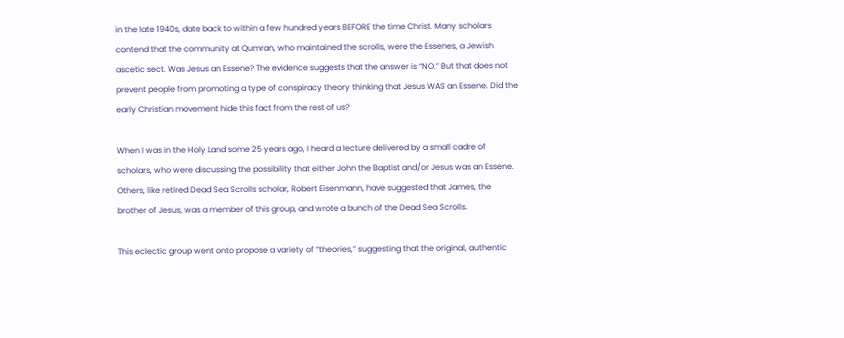in the late 1940s, date back to within a few hundred years BEFORE the time Christ. Many scholars contend that the community at Qumran, who maintained the scrolls, were the Essenes, a Jewish ascetic sect. Was Jesus an Essene? The evidence suggests that the answer is “NO.” But that does not prevent people from promoting a type of conspiracy theory thinking that Jesus WAS an Essene. Did the early Christian movement hide this fact from the rest of us?

When I was in the Holy Land some 25 years ago, I heard a lecture delivered by a small cadre of scholars, who were discussing the possibility that either John the Baptist and/or Jesus was an Essene. Others, like retired Dead Sea Scrolls scholar, Robert Eisenmann, have suggested that James, the brother of Jesus, was a member of this group, and wrote a bunch of the Dead Sea Scrolls.

This eclectic group went onto propose a variety of “theories,” suggesting that the original, authentic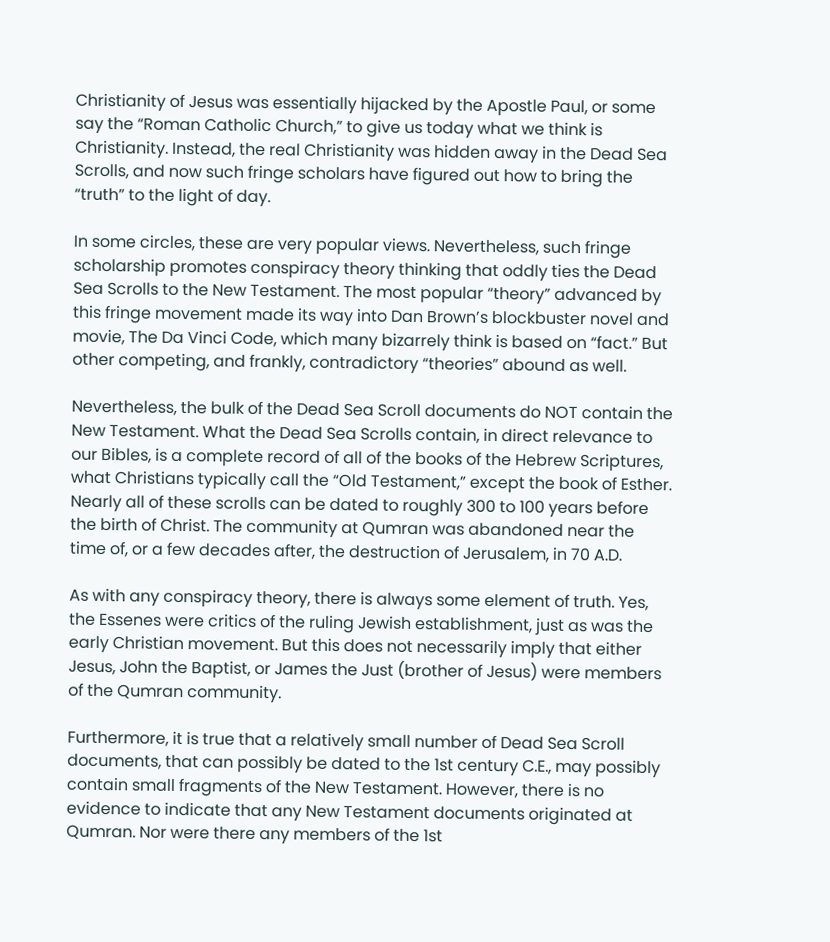Christianity of Jesus was essentially hijacked by the Apostle Paul, or some say the “Roman Catholic Church,” to give us today what we think is Christianity. Instead, the real Christianity was hidden away in the Dead Sea Scrolls, and now such fringe scholars have figured out how to bring the “truth” to the light of day.

In some circles, these are very popular views. Nevertheless, such fringe scholarship promotes conspiracy theory thinking that oddly ties the Dead Sea Scrolls to the New Testament. The most popular “theory” advanced by this fringe movement made its way into Dan Brown’s blockbuster novel and movie, The Da Vinci Code, which many bizarrely think is based on “fact.” But other competing, and frankly, contradictory “theories” abound as well.

Nevertheless, the bulk of the Dead Sea Scroll documents do NOT contain the New Testament. What the Dead Sea Scrolls contain, in direct relevance to our Bibles, is a complete record of all of the books of the Hebrew Scriptures, what Christians typically call the “Old Testament,” except the book of Esther. Nearly all of these scrolls can be dated to roughly 300 to 100 years before the birth of Christ. The community at Qumran was abandoned near the time of, or a few decades after, the destruction of Jerusalem, in 70 A.D.

As with any conspiracy theory, there is always some element of truth. Yes, the Essenes were critics of the ruling Jewish establishment, just as was the early Christian movement. But this does not necessarily imply that either Jesus, John the Baptist, or James the Just (brother of Jesus) were members of the Qumran community.

Furthermore, it is true that a relatively small number of Dead Sea Scroll documents, that can possibly be dated to the 1st century C.E., may possibly contain small fragments of the New Testament. However, there is no evidence to indicate that any New Testament documents originated at Qumran. Nor were there any members of the 1st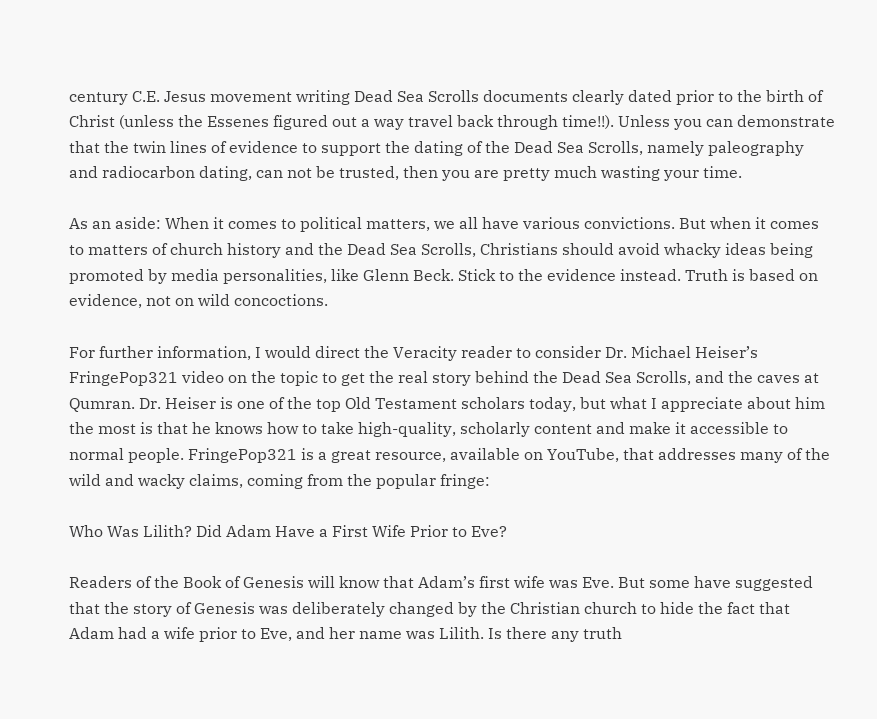century C.E. Jesus movement writing Dead Sea Scrolls documents clearly dated prior to the birth of Christ (unless the Essenes figured out a way travel back through time!!). Unless you can demonstrate that the twin lines of evidence to support the dating of the Dead Sea Scrolls, namely paleography and radiocarbon dating, can not be trusted, then you are pretty much wasting your time.

As an aside: When it comes to political matters, we all have various convictions. But when it comes to matters of church history and the Dead Sea Scrolls, Christians should avoid whacky ideas being promoted by media personalities, like Glenn Beck. Stick to the evidence instead. Truth is based on evidence, not on wild concoctions.

For further information, I would direct the Veracity reader to consider Dr. Michael Heiser’s FringePop321 video on the topic to get the real story behind the Dead Sea Scrolls, and the caves at Qumran. Dr. Heiser is one of the top Old Testament scholars today, but what I appreciate about him the most is that he knows how to take high-quality, scholarly content and make it accessible to normal people. FringePop321 is a great resource, available on YouTube, that addresses many of the wild and wacky claims, coming from the popular fringe:

Who Was Lilith? Did Adam Have a First Wife Prior to Eve?

Readers of the Book of Genesis will know that Adam’s first wife was Eve. But some have suggested that the story of Genesis was deliberately changed by the Christian church to hide the fact that Adam had a wife prior to Eve, and her name was Lilith. Is there any truth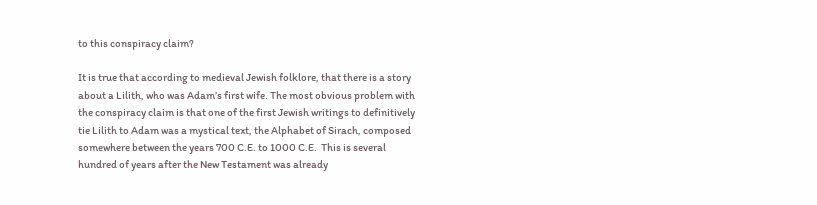to this conspiracy claim?

It is true that according to medieval Jewish folklore, that there is a story about a Lilith, who was Adam’s first wife. The most obvious problem with the conspiracy claim is that one of the first Jewish writings to definitively tie Lilith to Adam was a mystical text, the Alphabet of Sirach, composed somewhere between the years 700 C.E. to 1000 C.E.  This is several hundred of years after the New Testament was already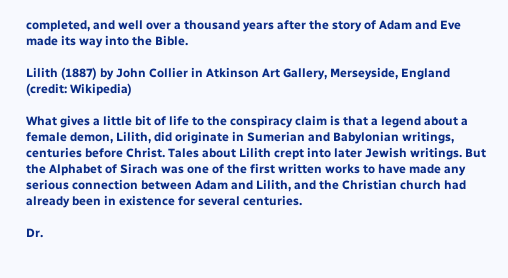completed, and well over a thousand years after the story of Adam and Eve made its way into the Bible.

Lilith (1887) by John Collier in Atkinson Art Gallery, Merseyside, England (credit: Wikipedia)

What gives a little bit of life to the conspiracy claim is that a legend about a female demon, Lilith, did originate in Sumerian and Babylonian writings, centuries before Christ. Tales about Lilith crept into later Jewish writings. But the Alphabet of Sirach was one of the first written works to have made any serious connection between Adam and Lilith, and the Christian church had already been in existence for several centuries.

Dr.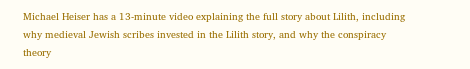Michael Heiser has a 13-minute video explaining the full story about Lilith, including why medieval Jewish scribes invested in the Lilith story, and why the conspiracy theory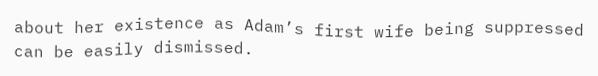about her existence as Adam’s first wife being suppressed can be easily dismissed.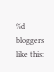%d bloggers like this: